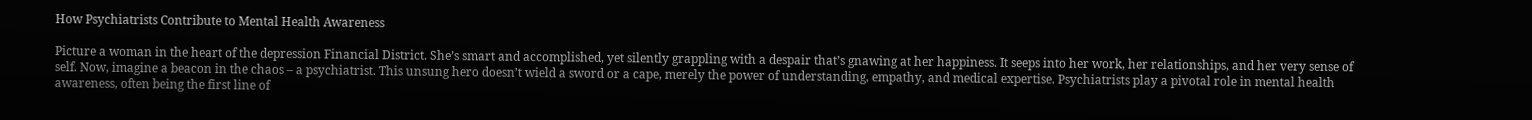How Psychiatrists Contribute to Mental Health Awareness

Picture a woman in the heart of the depression Financial District. She’s smart and accomplished, yet silently grappling with a despair that’s gnawing at her happiness. It seeps into her work, her relationships, and her very sense of self. Now, imagine a beacon in the chaos – a psychiatrist. This unsung hero doesn’t wield a sword or a cape, merely the power of understanding, empathy, and medical expertise. Psychiatrists play a pivotal role in mental health awareness, often being the first line of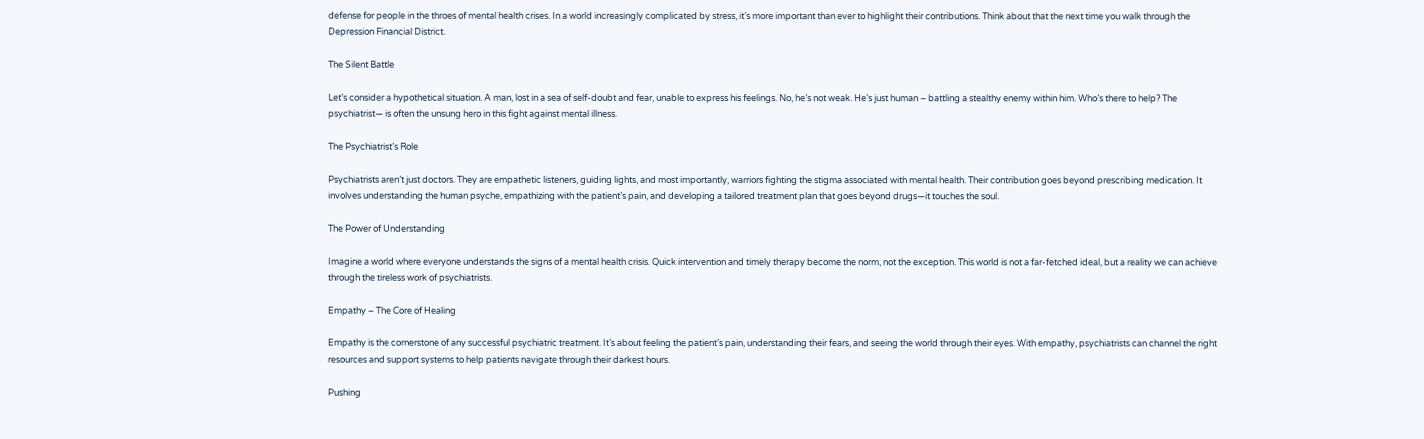defense for people in the throes of mental health crises. In a world increasingly complicated by stress, it’s more important than ever to highlight their contributions. Think about that the next time you walk through the Depression Financial District.

The Silent Battle

Let’s consider a hypothetical situation. A man, lost in a sea of self-doubt and fear, unable to express his feelings. No, he’s not weak. He’s just human – battling a stealthy enemy within him. Who’s there to help? The psychiatrist— is often the unsung hero in this fight against mental illness.

The Psychiatrist’s Role

Psychiatrists aren’t just doctors. They are empathetic listeners, guiding lights, and most importantly, warriors fighting the stigma associated with mental health. Their contribution goes beyond prescribing medication. It involves understanding the human psyche, empathizing with the patient’s pain, and developing a tailored treatment plan that goes beyond drugs—it touches the soul.

The Power of Understanding

Imagine a world where everyone understands the signs of a mental health crisis. Quick intervention and timely therapy become the norm, not the exception. This world is not a far-fetched ideal, but a reality we can achieve through the tireless work of psychiatrists.

Empathy – The Core of Healing

Empathy is the cornerstone of any successful psychiatric treatment. It’s about feeling the patient’s pain, understanding their fears, and seeing the world through their eyes. With empathy, psychiatrists can channel the right resources and support systems to help patients navigate through their darkest hours.

Pushing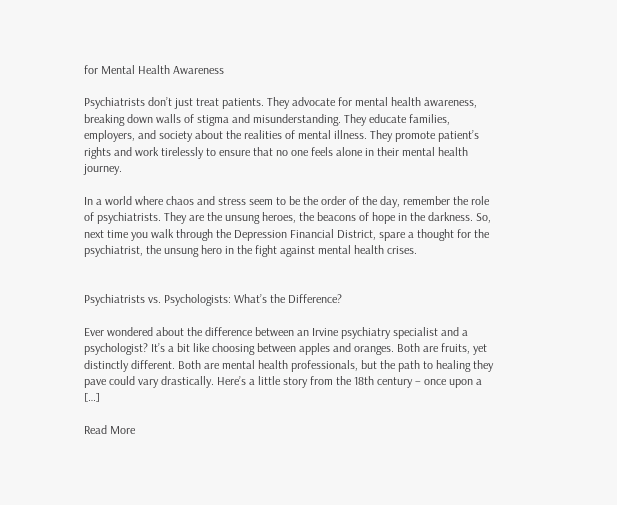for Mental Health Awareness

Psychiatrists don’t just treat patients. They advocate for mental health awareness, breaking down walls of stigma and misunderstanding. They educate families, employers, and society about the realities of mental illness. They promote patient’s rights and work tirelessly to ensure that no one feels alone in their mental health journey.

In a world where chaos and stress seem to be the order of the day, remember the role of psychiatrists. They are the unsung heroes, the beacons of hope in the darkness. So, next time you walk through the Depression Financial District, spare a thought for the psychiatrist, the unsung hero in the fight against mental health crises.


Psychiatrists vs. Psychologists: What’s the Difference?

Ever wondered about the difference between an Irvine psychiatry specialist and a psychologist? It’s a bit like choosing between apples and oranges. Both are fruits, yet distinctly different. Both are mental health professionals, but the path to healing they pave could vary drastically. Here’s a little story from the 18th century – once upon a […]

Read More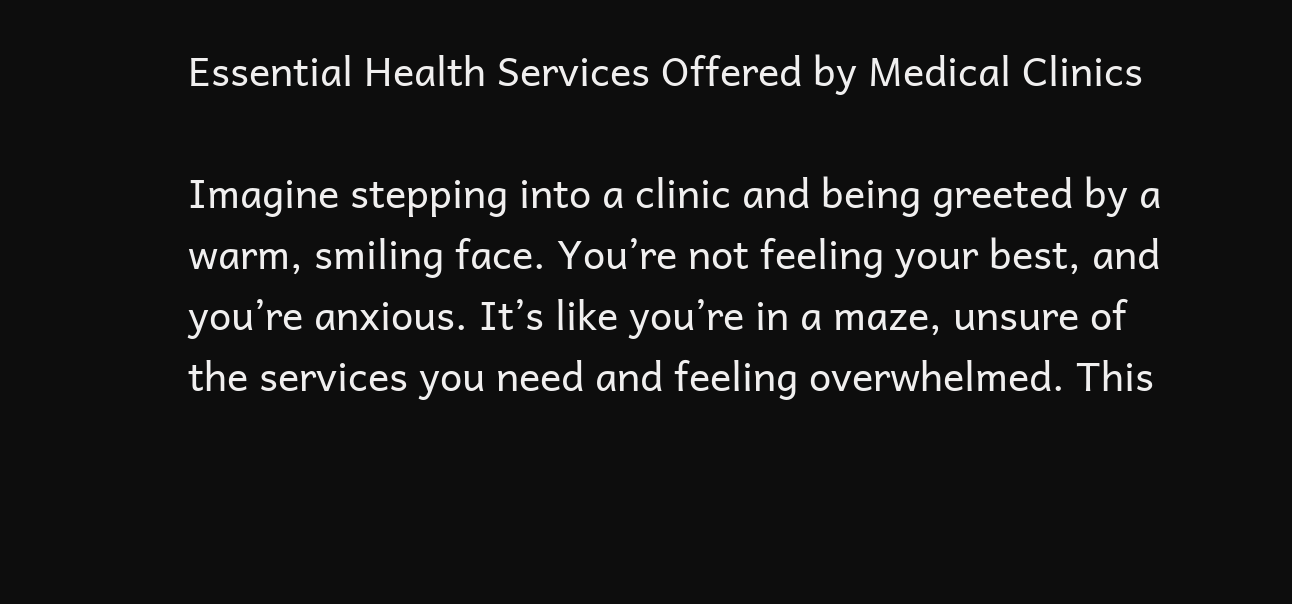Essential Health Services Offered by Medical Clinics

Imagine stepping into a clinic and being greeted by a warm, smiling face. You’re not feeling your best, and you’re anxious. It’s like you’re in a maze, unsure of the services you need and feeling overwhelmed. This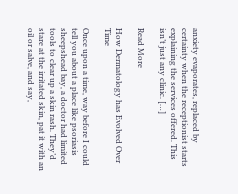anxiety evaporates, replaced by certainty when the receptionist starts explaining the services offered. This isn’t just any clinic. […]

Read More

How Dermatology has Evolved Over Time

Once upon a time, way before I could tell you about a place like psoriasis sheepshead bay, a doctor had limited tools to clear up a skin rash. They’d stare at the irritated skin, pat it with an oil or salve, and say,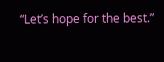“Let’s hope for the best.”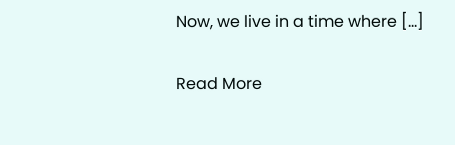Now, we live in a time where […]

Read More